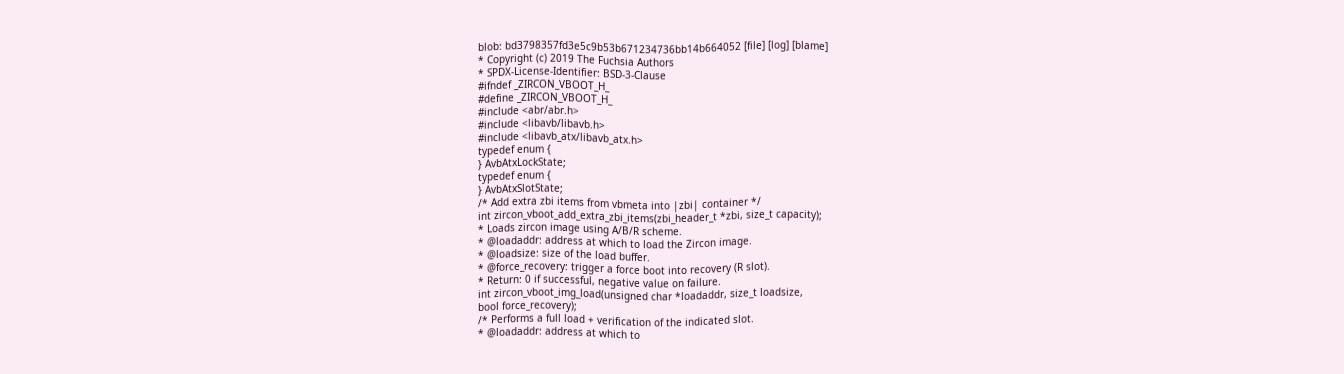blob: bd3798357fd3e5c9b53b671234736bb14b664052 [file] [log] [blame]
* Copyright (c) 2019 The Fuchsia Authors
* SPDX-License-Identifier: BSD-3-Clause
#ifndef _ZIRCON_VBOOT_H_
#define _ZIRCON_VBOOT_H_
#include <abr/abr.h>
#include <libavb/libavb.h>
#include <libavb_atx/libavb_atx.h>
typedef enum {
} AvbAtxLockState;
typedef enum {
} AvbAtxSlotState;
/* Add extra zbi items from vbmeta into |zbi| container */
int zircon_vboot_add_extra_zbi_items(zbi_header_t *zbi, size_t capacity);
* Loads zircon image using A/B/R scheme.
* @loadaddr: address at which to load the Zircon image.
* @loadsize: size of the load buffer.
* @force_recovery: trigger a force boot into recovery (R slot).
* Return: 0 if successful, negative value on failure.
int zircon_vboot_img_load(unsigned char *loadaddr, size_t loadsize,
bool force_recovery);
/* Performs a full load + verification of the indicated slot.
* @loadaddr: address at which to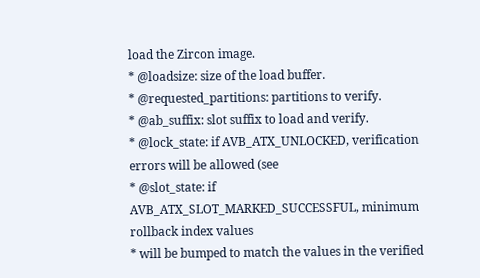load the Zircon image.
* @loadsize: size of the load buffer.
* @requested_partitions: partitions to verify.
* @ab_suffix: slot suffix to load and verify.
* @lock_state: if AVB_ATX_UNLOCKED, verification errors will be allowed (see
* @slot_state: if AVB_ATX_SLOT_MARKED_SUCCESSFUL, minimum rollback index values
* will be bumped to match the values in the verified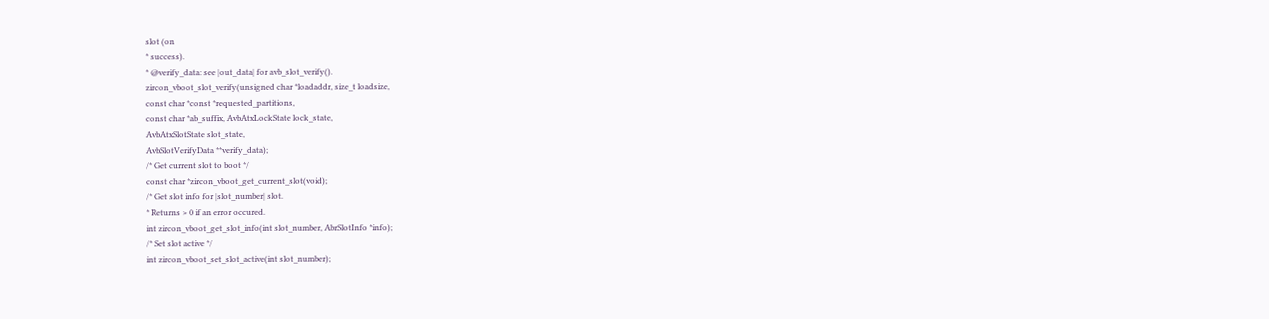slot (on
* success).
* @verify_data: see |out_data| for avb_slot_verify().
zircon_vboot_slot_verify(unsigned char *loadaddr, size_t loadsize,
const char *const *requested_partitions,
const char *ab_suffix, AvbAtxLockState lock_state,
AvbAtxSlotState slot_state,
AvbSlotVerifyData **verify_data);
/* Get current slot to boot */
const char *zircon_vboot_get_current_slot(void);
/* Get slot info for |slot_number| slot.
* Returns > 0 if an error occured.
int zircon_vboot_get_slot_info(int slot_number, AbrSlotInfo *info);
/* Set slot active */
int zircon_vboot_set_slot_active(int slot_number);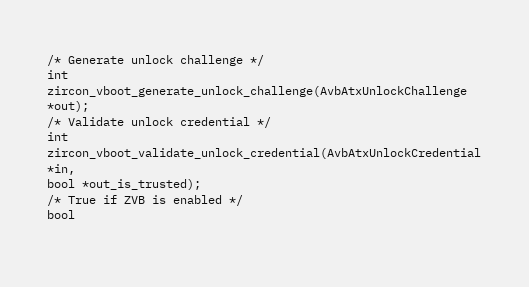/* Generate unlock challenge */
int zircon_vboot_generate_unlock_challenge(AvbAtxUnlockChallenge *out);
/* Validate unlock credential */
int zircon_vboot_validate_unlock_credential(AvbAtxUnlockCredential *in,
bool *out_is_trusted);
/* True if ZVB is enabled */
bool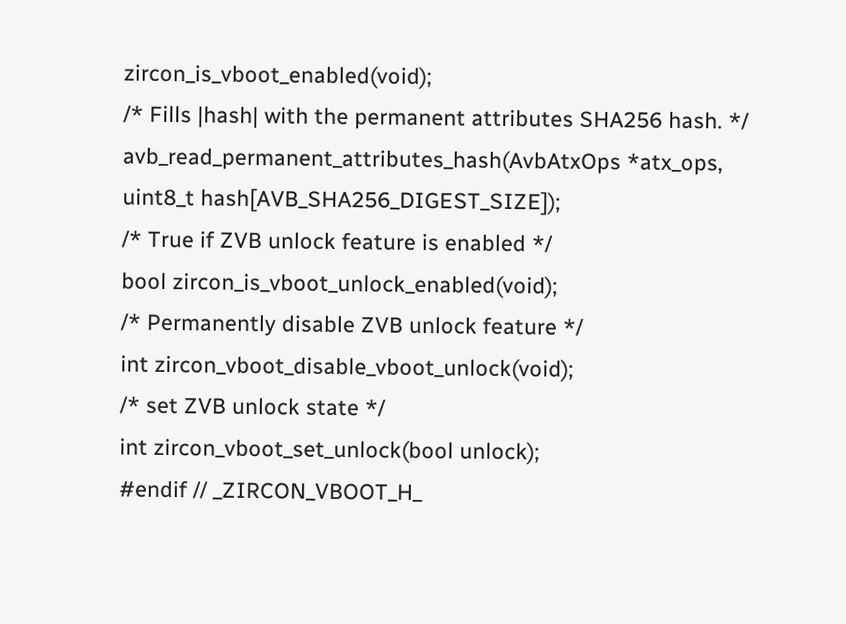zircon_is_vboot_enabled(void);
/* Fills |hash| with the permanent attributes SHA256 hash. */
avb_read_permanent_attributes_hash(AvbAtxOps *atx_ops,
uint8_t hash[AVB_SHA256_DIGEST_SIZE]);
/* True if ZVB unlock feature is enabled */
bool zircon_is_vboot_unlock_enabled(void);
/* Permanently disable ZVB unlock feature */
int zircon_vboot_disable_vboot_unlock(void);
/* set ZVB unlock state */
int zircon_vboot_set_unlock(bool unlock);
#endif // _ZIRCON_VBOOT_H_